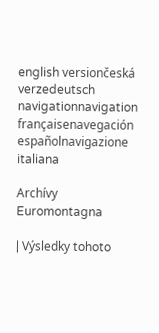english versiončeská verzedeutsch navigationnavigation françaisenavegación españolnavigazione italiana

Archívy Euromontagna

| Výsledky tohoto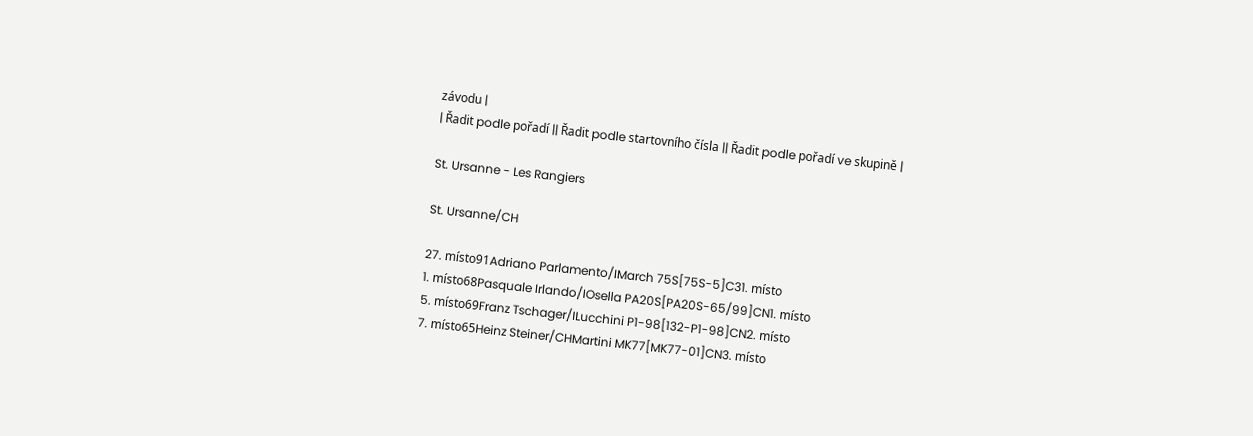závodu |
| Řadit podle pořadí || Řadit podle startovního čísla || Řadit podle pořadí ve skupině |

St. Ursanne - Les Rangiers

St. Ursanne/CH

27. místo91Adriano Parlamento/IMarch 75S[75S-5]C31. místo
1. místo68Pasquale Irlando/IOsella PA20S[PA20S-65/99]CN1. místo
5. místo69Franz Tschager/ILucchini P1-98[132-P1-98]CN2. místo
7. místo65Heinz Steiner/CHMartini MK77[MK77-01]CN3. místo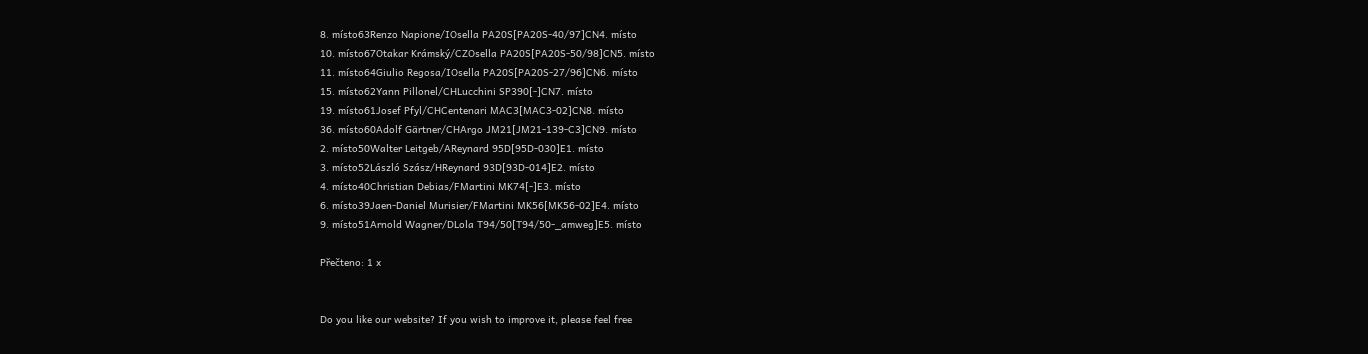8. místo63Renzo Napione/IOsella PA20S[PA20S-40/97]CN4. místo
10. místo67Otakar Krámský/CZOsella PA20S[PA20S-50/98]CN5. místo
11. místo64Giulio Regosa/IOsella PA20S[PA20S-27/96]CN6. místo
15. místo62Yann Pillonel/CHLucchini SP390[-]CN7. místo
19. místo61Josef Pfyl/CHCentenari MAC3[MAC3-02]CN8. místo
36. místo60Adolf Gärtner/CHArgo JM21[JM21-139-C3]CN9. místo
2. místo50Walter Leitgeb/AReynard 95D[95D-030]E1. místo
3. místo52László Szász/HReynard 93D[93D-014]E2. místo
4. místo40Christian Debias/FMartini MK74[-]E3. místo
6. místo39Jaen-Daniel Murisier/FMartini MK56[MK56-02]E4. místo
9. místo51Arnold Wagner/DLola T94/50[T94/50-_amweg]E5. místo

Přečteno: 1 x


Do you like our website? If you wish to improve it, please feel free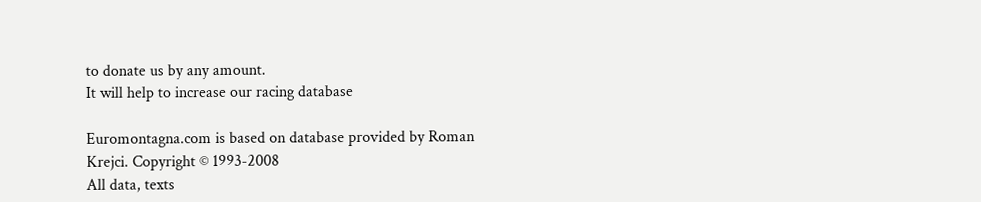to donate us by any amount.
It will help to increase our racing database

Euromontagna.com is based on database provided by Roman Krejci. Copyright © 1993-2008
All data, texts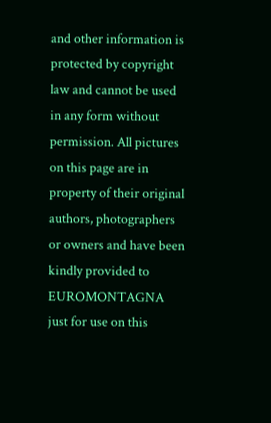and other information is protected by copyright law and cannot be used in any form without permission. All pictures on this page are in property of their original authors, photographers or owners and have been kindly provided to EUROMONTAGNA just for use on this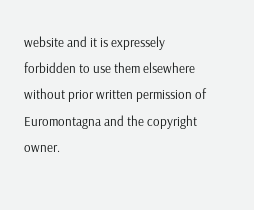website and it is expressely forbidden to use them elsewhere without prior written permission of Euromontagna and the copyright owner.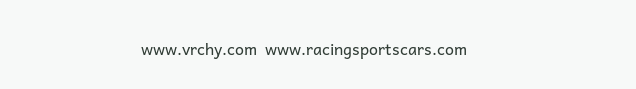www.vrchy.com  www.racingsportscars.com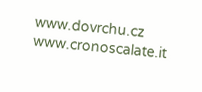www.dovrchu.cz  www.cronoscalate.it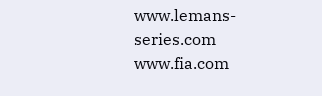www.lemans-series.com  www.fia.com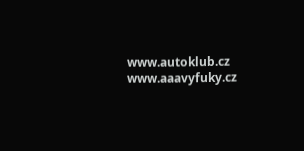www.autoklub.cz  www.aaavyfuky.cz